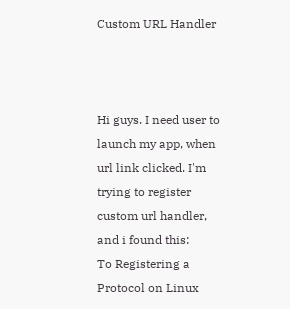Custom URL Handler



Hi guys. I need user to launch my app, when url link clicked. I'm trying to register custom url handler, and i found this:
To Registering a Protocol on Linux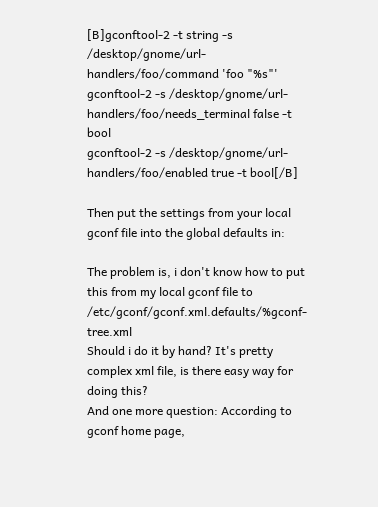[B]gconftool-2 -t string -s /desktop/gnome/url-handlers/foo/command 'foo "%s"'
gconftool-2 -s /desktop/gnome/url-handlers/foo/needs_terminal false -t bool
gconftool-2 -s /desktop/gnome/url-handlers/foo/enabled true -t bool[/B]

Then put the settings from your local gconf file into the global defaults in:

The problem is, i don't know how to put this from my local gconf file to /etc/gconf/gconf.xml.defaults/%gconf-tree.xml
Should i do it by hand? It's pretty complex xml file, is there easy way for doing this?
And one more question: According to gconf home page,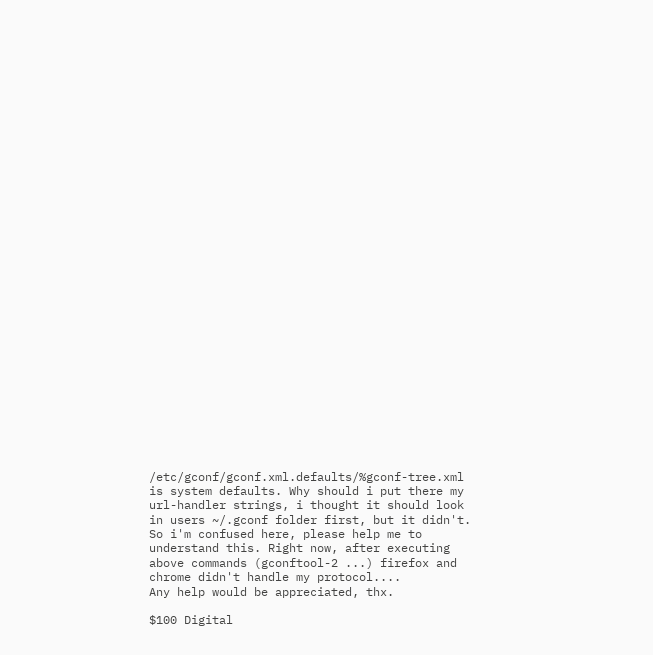/etc/gconf/gconf.xml.defaults/%gconf-tree.xml is system defaults. Why should i put there my url-handler strings, i thought it should look in users ~/.gconf folder first, but it didn't.
So i'm confused here, please help me to understand this. Right now, after executing above commands (gconftool-2 ...) firefox and chrome didn't handle my protocol....
Any help would be appreciated, thx.

$100 Digital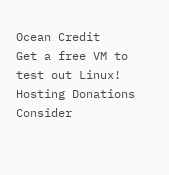Ocean Credit
Get a free VM to test out Linux! Hosting Donations
Consider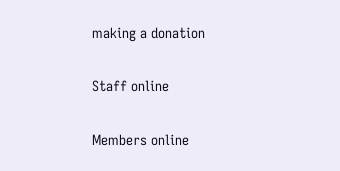making a donation

Staff online

Members online